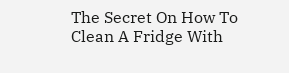The Secret On How To Clean A Fridge With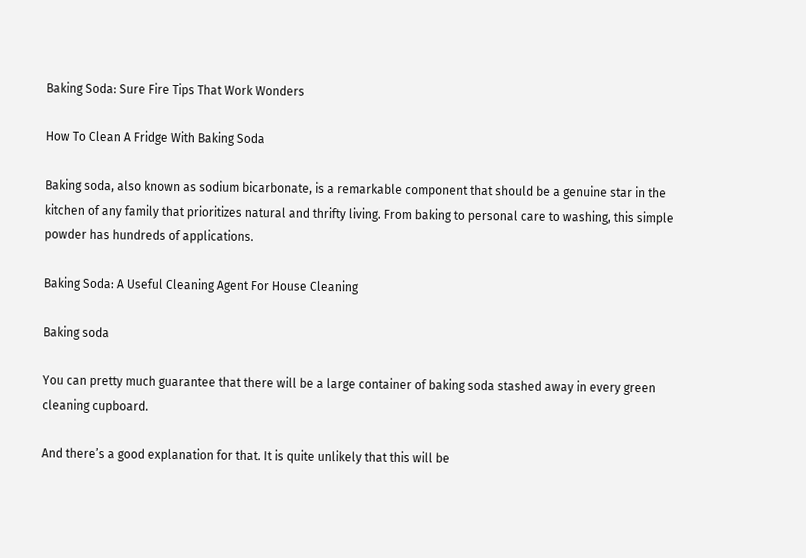Baking Soda: Sure Fire Tips That Work Wonders

How To Clean A Fridge With Baking Soda

Baking soda, also known as sodium bicarbonate, is a remarkable component that should be a genuine star in the kitchen of any family that prioritizes natural and thrifty living. From baking to personal care to washing, this simple powder has hundreds of applications.

Baking Soda: A Useful Cleaning Agent For House Cleaning

Baking soda

You can pretty much guarantee that there will be a large container of baking soda stashed away in every green cleaning cupboard.

And there’s a good explanation for that. It is quite unlikely that this will be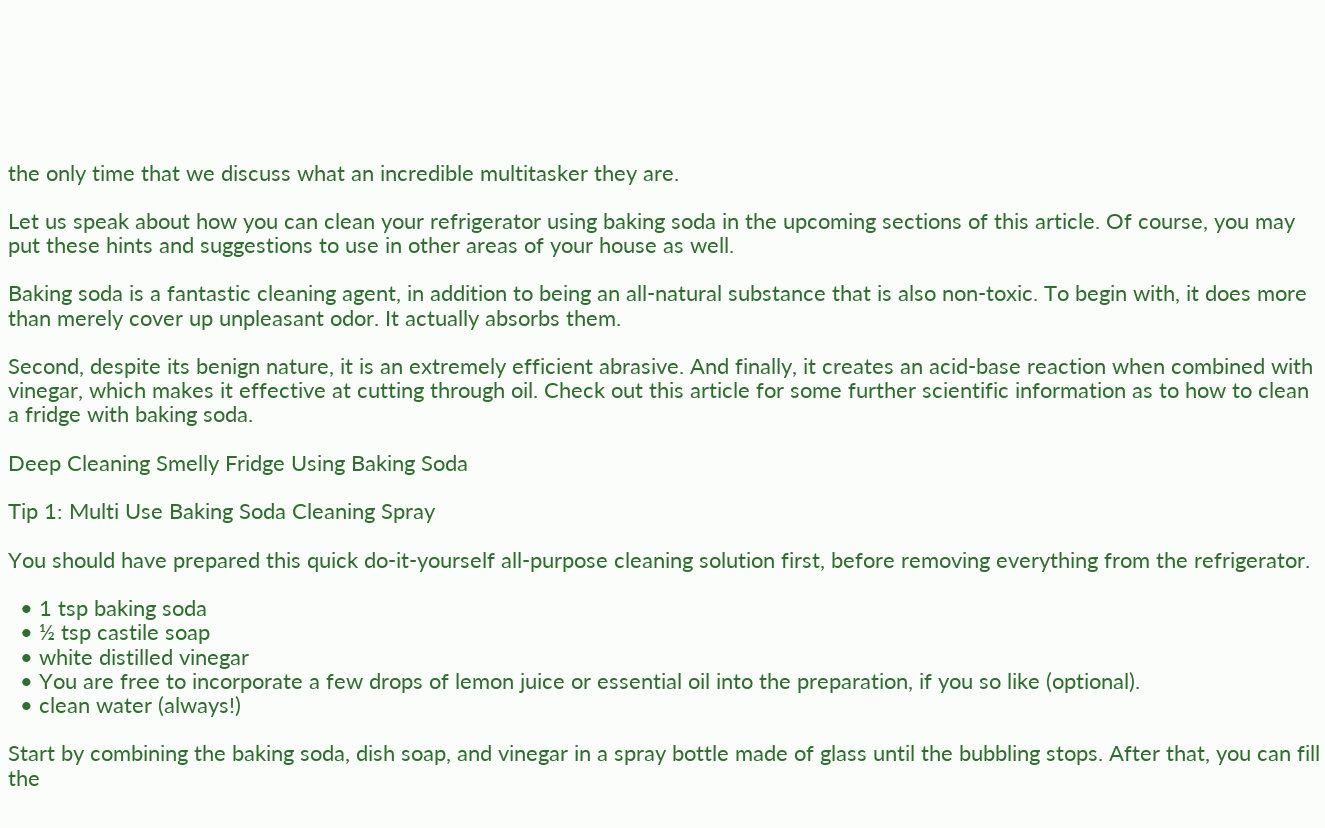the only time that we discuss what an incredible multitasker they are.

Let us speak about how you can clean your refrigerator using baking soda in the upcoming sections of this article. Of course, you may put these hints and suggestions to use in other areas of your house as well.

Baking soda is a fantastic cleaning agent, in addition to being an all-natural substance that is also non-toxic. To begin with, it does more than merely cover up unpleasant odor. It actually absorbs them.

Second, despite its benign nature, it is an extremely efficient abrasive. And finally, it creates an acid-base reaction when combined with vinegar, which makes it effective at cutting through oil. Check out this article for some further scientific information as to how to clean a fridge with baking soda.

Deep Cleaning Smelly Fridge Using Baking Soda

Tip 1: Multi Use Baking Soda Cleaning Spray

You should have prepared this quick do-it-yourself all-purpose cleaning solution first, before removing everything from the refrigerator.

  • 1 tsp baking soda
  • ½ tsp castile soap
  • white distilled vinegar
  • You are free to incorporate a few drops of lemon juice or essential oil into the preparation, if you so like (optional).
  • clean water (always!)

Start by combining the baking soda, dish soap, and vinegar in a spray bottle made of glass until the bubbling stops. After that, you can fill the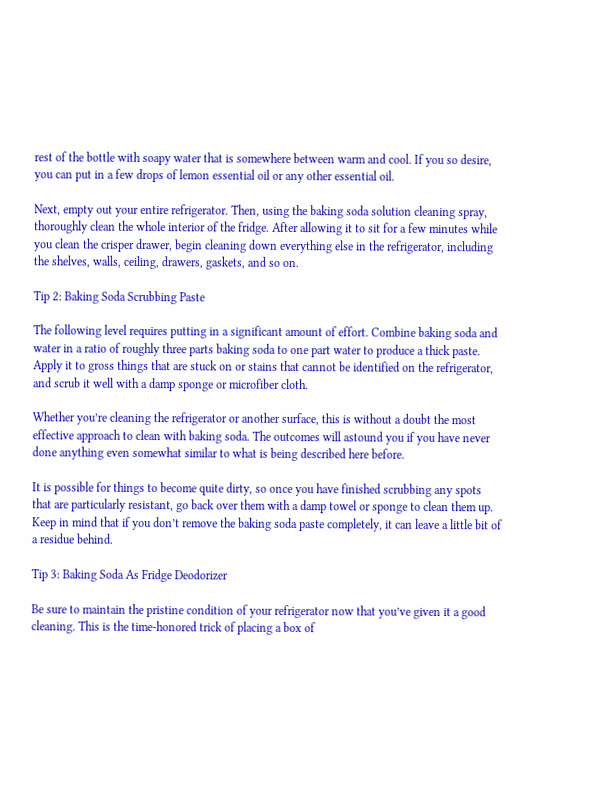rest of the bottle with soapy water that is somewhere between warm and cool. If you so desire, you can put in a few drops of lemon essential oil or any other essential oil.

Next, empty out your entire refrigerator. Then, using the baking soda solution cleaning spray, thoroughly clean the whole interior of the fridge. After allowing it to sit for a few minutes while you clean the crisper drawer, begin cleaning down everything else in the refrigerator, including the shelves, walls, ceiling, drawers, gaskets, and so on.

Tip 2: Baking Soda Scrubbing Paste

The following level requires putting in a significant amount of effort. Combine baking soda and water in a ratio of roughly three parts baking soda to one part water to produce a thick paste. Apply it to gross things that are stuck on or stains that cannot be identified on the refrigerator, and scrub it well with a damp sponge or microfiber cloth.

Whether you’re cleaning the refrigerator or another surface, this is without a doubt the most effective approach to clean with baking soda. The outcomes will astound you if you have never done anything even somewhat similar to what is being described here before.

It is possible for things to become quite dirty, so once you have finished scrubbing any spots that are particularly resistant, go back over them with a damp towel or sponge to clean them up. Keep in mind that if you don’t remove the baking soda paste completely, it can leave a little bit of a residue behind.

Tip 3: Baking Soda As Fridge Deodorizer

Be sure to maintain the pristine condition of your refrigerator now that you’ve given it a good cleaning. This is the time-honored trick of placing a box of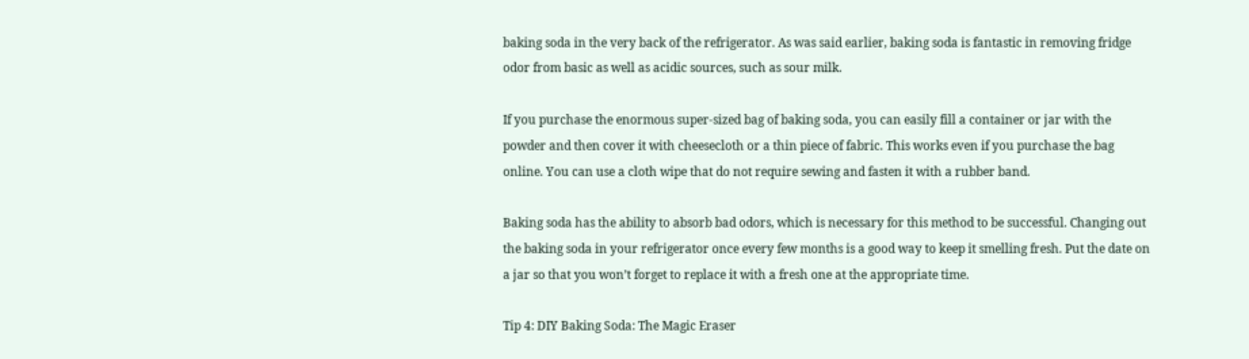baking soda in the very back of the refrigerator. As was said earlier, baking soda is fantastic in removing fridge odor from basic as well as acidic sources, such as sour milk.

If you purchase the enormous super-sized bag of baking soda, you can easily fill a container or jar with the powder and then cover it with cheesecloth or a thin piece of fabric. This works even if you purchase the bag online. You can use a cloth wipe that do not require sewing and fasten it with a rubber band.

Baking soda has the ability to absorb bad odors, which is necessary for this method to be successful. Changing out the baking soda in your refrigerator once every few months is a good way to keep it smelling fresh. Put the date on a jar so that you won’t forget to replace it with a fresh one at the appropriate time.

Tip 4: DIY Baking Soda: The Magic Eraser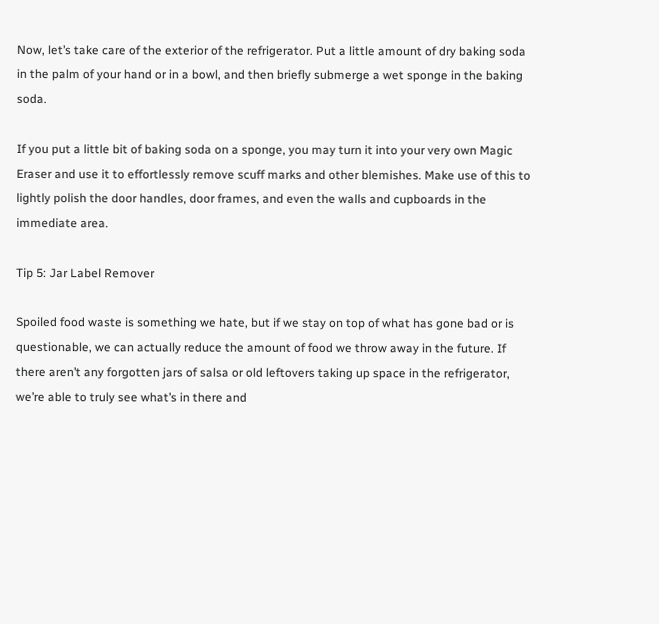Now, let’s take care of the exterior of the refrigerator. Put a little amount of dry baking soda in the palm of your hand or in a bowl, and then briefly submerge a wet sponge in the baking soda.

If you put a little bit of baking soda on a sponge, you may turn it into your very own Magic Eraser and use it to effortlessly remove scuff marks and other blemishes. Make use of this to lightly polish the door handles, door frames, and even the walls and cupboards in the immediate area.

Tip 5: Jar Label Remover

Spoiled food waste is something we hate, but if we stay on top of what has gone bad or is questionable, we can actually reduce the amount of food we throw away in the future. If there aren’t any forgotten jars of salsa or old leftovers taking up space in the refrigerator, we’re able to truly see what’s in there and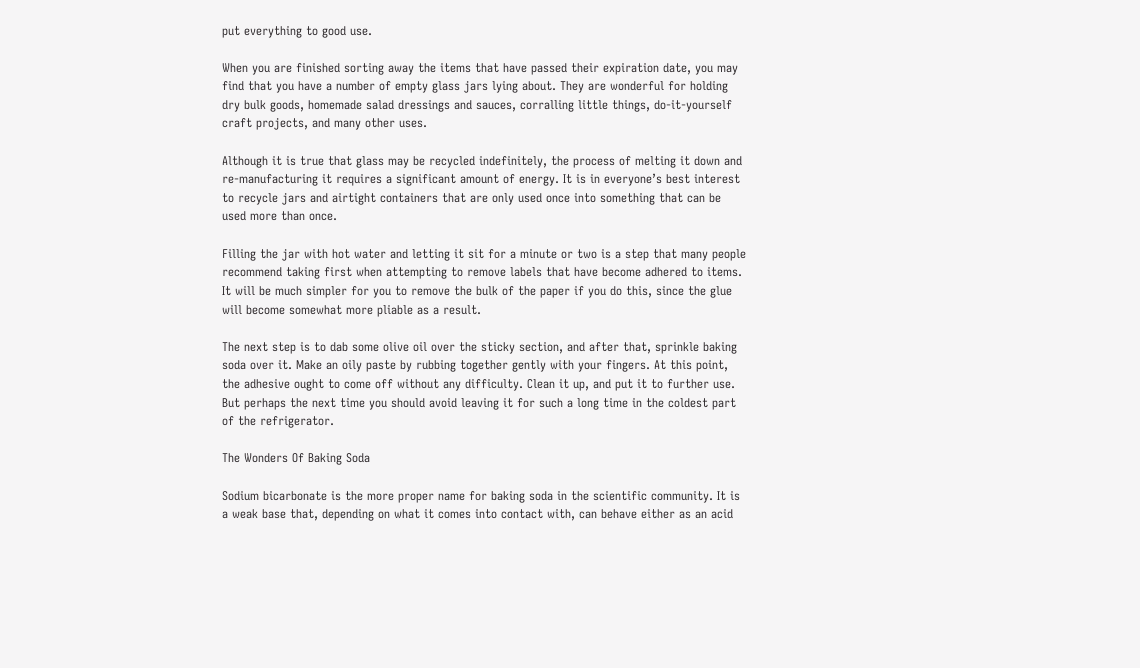put everything to good use.

When you are finished sorting away the items that have passed their expiration date, you may find that you have a number of empty glass jars lying about. They are wonderful for holding dry bulk goods, homemade salad dressings and sauces, corralling little things, do-it-yourself craft projects, and many other uses.

Although it is true that glass may be recycled indefinitely, the process of melting it down and re-manufacturing it requires a significant amount of energy. It is in everyone’s best interest to recycle jars and airtight containers that are only used once into something that can be used more than once.

Filling the jar with hot water and letting it sit for a minute or two is a step that many people recommend taking first when attempting to remove labels that have become adhered to items. It will be much simpler for you to remove the bulk of the paper if you do this, since the glue will become somewhat more pliable as a result.

The next step is to dab some olive oil over the sticky section, and after that, sprinkle baking soda over it. Make an oily paste by rubbing together gently with your fingers. At this point, the adhesive ought to come off without any difficulty. Clean it up, and put it to further use. But perhaps the next time you should avoid leaving it for such a long time in the coldest part of the refrigerator.

The Wonders Of Baking Soda

Sodium bicarbonate is the more proper name for baking soda in the scientific community. It is a weak base that, depending on what it comes into contact with, can behave either as an acid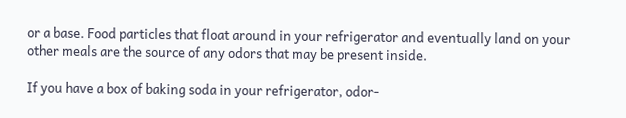or a base. Food particles that float around in your refrigerator and eventually land on your other meals are the source of any odors that may be present inside.

If you have a box of baking soda in your refrigerator, odor-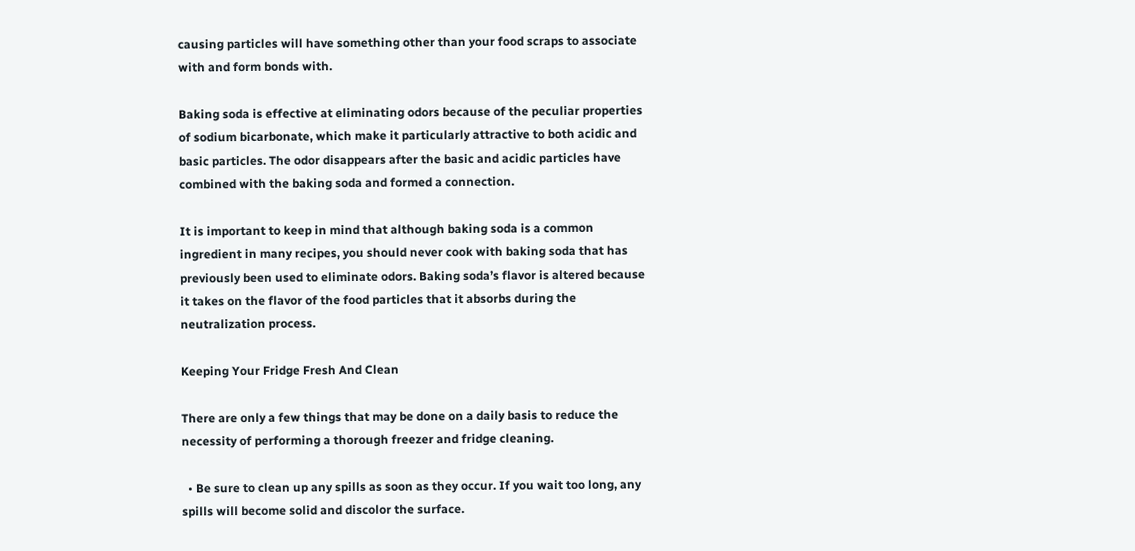causing particles will have something other than your food scraps to associate with and form bonds with.

Baking soda is effective at eliminating odors because of the peculiar properties of sodium bicarbonate, which make it particularly attractive to both acidic and basic particles. The odor disappears after the basic and acidic particles have combined with the baking soda and formed a connection.

It is important to keep in mind that although baking soda is a common ingredient in many recipes, you should never cook with baking soda that has previously been used to eliminate odors. Baking soda’s flavor is altered because it takes on the flavor of the food particles that it absorbs during the neutralization process.

Keeping Your Fridge Fresh And Clean

There are only a few things that may be done on a daily basis to reduce the necessity of performing a thorough freezer and fridge cleaning.

  • Be sure to clean up any spills as soon as they occur. If you wait too long, any spills will become solid and discolor the surface.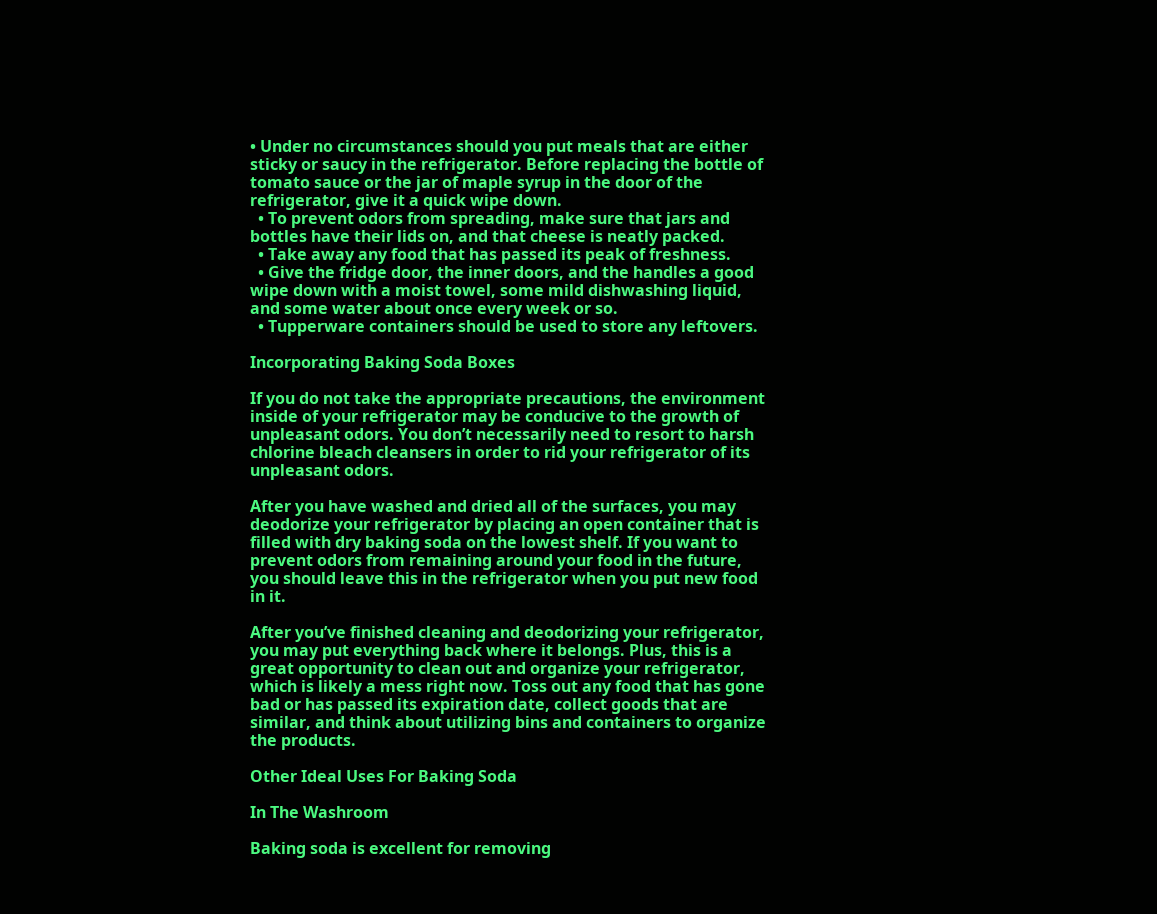• Under no circumstances should you put meals that are either sticky or saucy in the refrigerator. Before replacing the bottle of tomato sauce or the jar of maple syrup in the door of the refrigerator, give it a quick wipe down.
  • To prevent odors from spreading, make sure that jars and bottles have their lids on, and that cheese is neatly packed.
  • Take away any food that has passed its peak of freshness.
  • Give the fridge door, the inner doors, and the handles a good wipe down with a moist towel, some mild dishwashing liquid, and some water about once every week or so.
  • Tupperware containers should be used to store any leftovers.

Incorporating Baking Soda Boxes

If you do not take the appropriate precautions, the environment inside of your refrigerator may be conducive to the growth of unpleasant odors. You don’t necessarily need to resort to harsh chlorine bleach cleansers in order to rid your refrigerator of its unpleasant odors.

After you have washed and dried all of the surfaces, you may deodorize your refrigerator by placing an open container that is filled with dry baking soda on the lowest shelf. If you want to prevent odors from remaining around your food in the future, you should leave this in the refrigerator when you put new food in it.

After you’ve finished cleaning and deodorizing your refrigerator, you may put everything back where it belongs. Plus, this is a great opportunity to clean out and organize your refrigerator, which is likely a mess right now. Toss out any food that has gone bad or has passed its expiration date, collect goods that are similar, and think about utilizing bins and containers to organize the products.

Other Ideal Uses For Baking Soda

In The Washroom

Baking soda is excellent for removing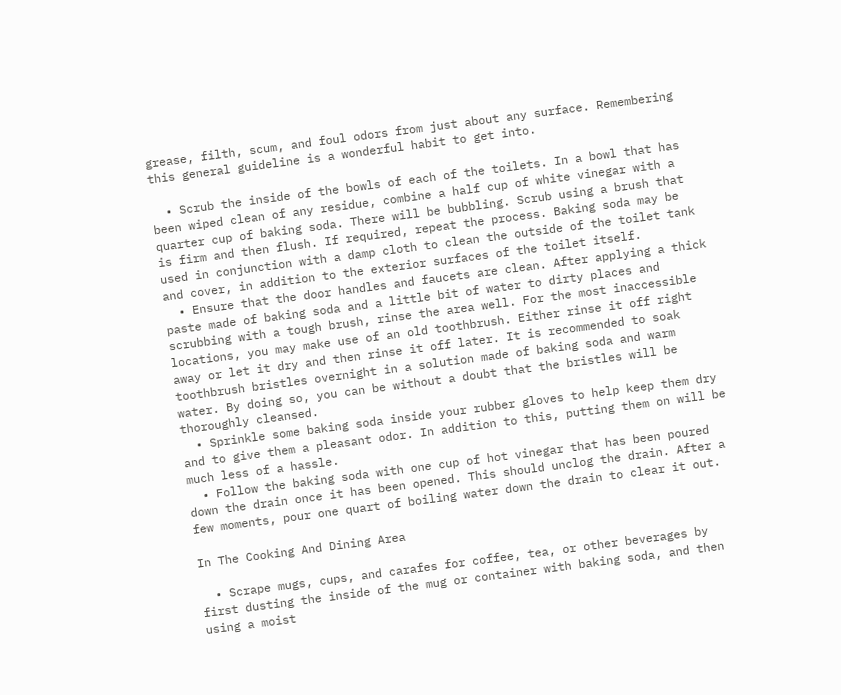grease, filth, scum, and foul odors from just about any surface. Remembering this general guideline is a wonderful habit to get into.

  • Scrub the inside of the bowls of each of the toilets. In a bowl that has been wiped clean of any residue, combine a half cup of white vinegar with a quarter cup of baking soda. There will be bubbling. Scrub using a brush that is firm and then flush. If required, repeat the process. Baking soda may be used in conjunction with a damp cloth to clean the outside of the toilet tank and cover, in addition to the exterior surfaces of the toilet itself.
  • Ensure that the door handles and faucets are clean. After applying a thick paste made of baking soda and a little bit of water to dirty places and scrubbing with a tough brush, rinse the area well. For the most inaccessible locations, you may make use of an old toothbrush. Either rinse it off right away or let it dry and then rinse it off later. It is recommended to soak toothbrush bristles overnight in a solution made of baking soda and warm water. By doing so, you can be without a doubt that the bristles will be thoroughly cleansed.
  • Sprinkle some baking soda inside your rubber gloves to help keep them dry and to give them a pleasant odor. In addition to this, putting them on will be much less of a hassle.
  • Follow the baking soda with one cup of hot vinegar that has been poured down the drain once it has been opened. This should unclog the drain. After a few moments, pour one quart of boiling water down the drain to clear it out.

In The Cooking And Dining Area

  • Scrape mugs, cups, and carafes for coffee, tea, or other beverages by first dusting the inside of the mug or container with baking soda, and then using a moist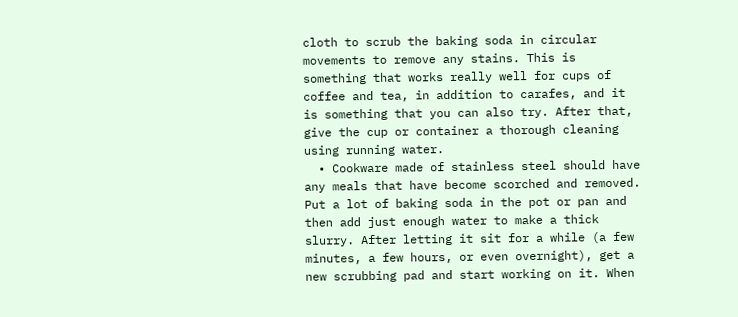cloth to scrub the baking soda in circular movements to remove any stains. This is something that works really well for cups of coffee and tea, in addition to carafes, and it is something that you can also try. After that, give the cup or container a thorough cleaning using running water.
  • Cookware made of stainless steel should have any meals that have become scorched and removed. Put a lot of baking soda in the pot or pan and then add just enough water to make a thick slurry. After letting it sit for a while (a few minutes, a few hours, or even overnight), get a new scrubbing pad and start working on it. When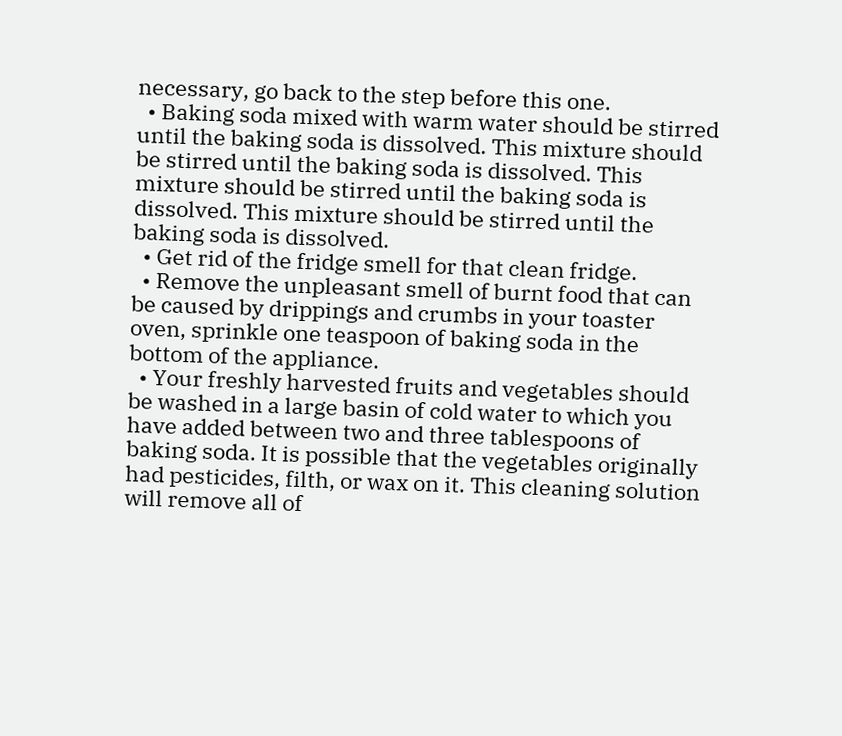necessary, go back to the step before this one.
  • Baking soda mixed with warm water should be stirred until the baking soda is dissolved. This mixture should be stirred until the baking soda is dissolved. This mixture should be stirred until the baking soda is dissolved. This mixture should be stirred until the baking soda is dissolved.
  • Get rid of the fridge smell for that clean fridge.
  • Remove the unpleasant smell of burnt food that can be caused by drippings and crumbs in your toaster oven, sprinkle one teaspoon of baking soda in the bottom of the appliance.
  • Your freshly harvested fruits and vegetables should be washed in a large basin of cold water to which you have added between two and three tablespoons of baking soda. It is possible that the vegetables originally had pesticides, filth, or wax on it. This cleaning solution will remove all of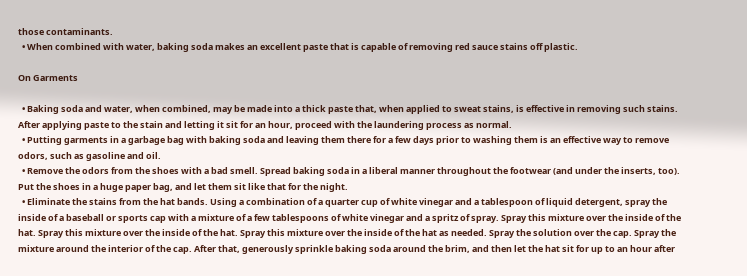those contaminants.
  • When combined with water, baking soda makes an excellent paste that is capable of removing red sauce stains off plastic.

On Garments

  • Baking soda and water, when combined, may be made into a thick paste that, when applied to sweat stains, is effective in removing such stains. After applying paste to the stain and letting it sit for an hour, proceed with the laundering process as normal.
  • Putting garments in a garbage bag with baking soda and leaving them there for a few days prior to washing them is an effective way to remove odors, such as gasoline and oil.
  • Remove the odors from the shoes with a bad smell. Spread baking soda in a liberal manner throughout the footwear (and under the inserts, too). Put the shoes in a huge paper bag, and let them sit like that for the night.
  • Eliminate the stains from the hat bands. Using a combination of a quarter cup of white vinegar and a tablespoon of liquid detergent, spray the inside of a baseball or sports cap with a mixture of a few tablespoons of white vinegar and a spritz of spray. Spray this mixture over the inside of the hat. Spray this mixture over the inside of the hat. Spray this mixture over the inside of the hat as needed. Spray the solution over the cap. Spray the mixture around the interior of the cap. After that, generously sprinkle baking soda around the brim, and then let the hat sit for up to an hour after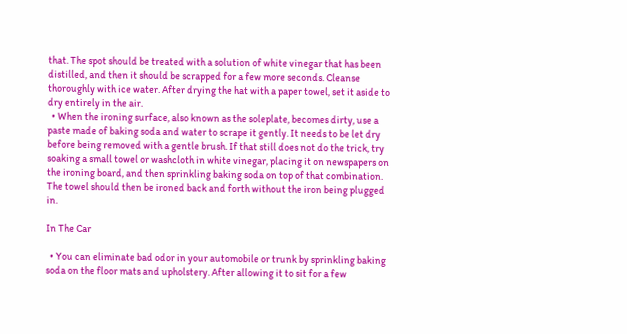that. The spot should be treated with a solution of white vinegar that has been distilled, and then it should be scrapped for a few more seconds. Cleanse thoroughly with ice water. After drying the hat with a paper towel, set it aside to dry entirely in the air.
  • When the ironing surface, also known as the soleplate, becomes dirty, use a paste made of baking soda and water to scrape it gently. It needs to be let dry before being removed with a gentle brush. If that still does not do the trick, try soaking a small towel or washcloth in white vinegar, placing it on newspapers on the ironing board, and then sprinkling baking soda on top of that combination. The towel should then be ironed back and forth without the iron being plugged in.

In The Car

  • You can eliminate bad odor in your automobile or trunk by sprinkling baking soda on the floor mats and upholstery. After allowing it to sit for a few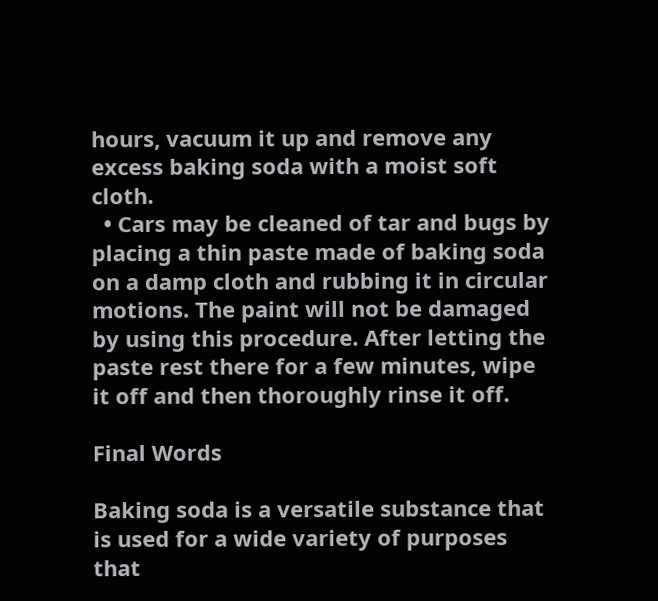hours, vacuum it up and remove any excess baking soda with a moist soft cloth.
  • Cars may be cleaned of tar and bugs by placing a thin paste made of baking soda on a damp cloth and rubbing it in circular motions. The paint will not be damaged by using this procedure. After letting the paste rest there for a few minutes, wipe it off and then thoroughly rinse it off.

Final Words

Baking soda is a versatile substance that is used for a wide variety of purposes that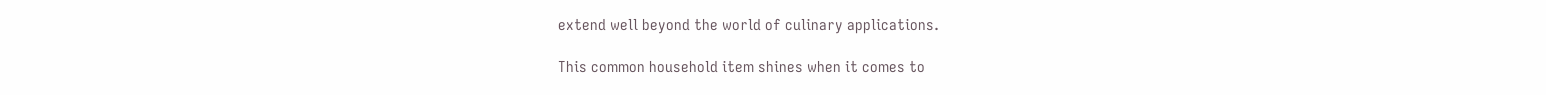extend well beyond the world of culinary applications.

This common household item shines when it comes to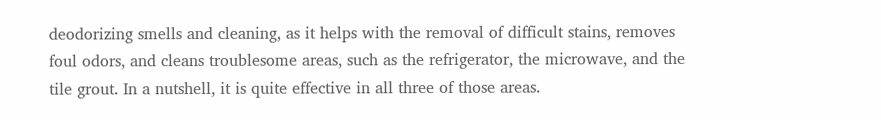deodorizing smells and cleaning, as it helps with the removal of difficult stains, removes foul odors, and cleans troublesome areas, such as the refrigerator, the microwave, and the tile grout. In a nutshell, it is quite effective in all three of those areas.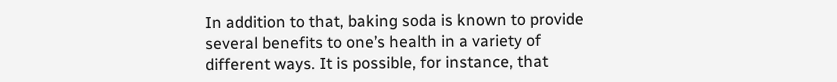In addition to that, baking soda is known to provide several benefits to one’s health in a variety of different ways. It is possible, for instance, that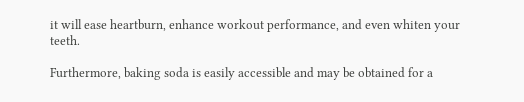it will ease heartburn, enhance workout performance, and even whiten your teeth.

Furthermore, baking soda is easily accessible and may be obtained for a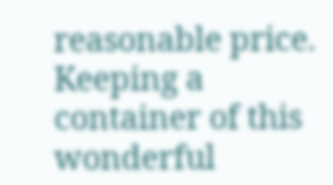reasonable price. Keeping a container of this wonderful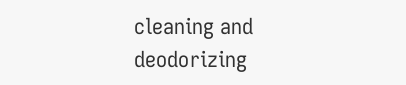cleaning and deodorizing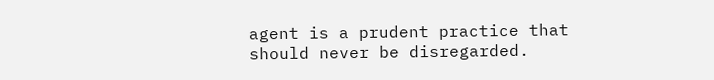agent is a prudent practice that should never be disregarded.